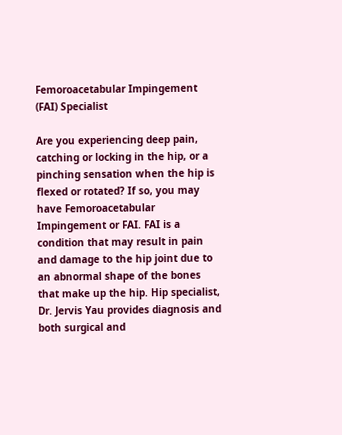Femoroacetabular Impingement (FAI) Specialist

Are you experiencing deep pain, catching or locking in the hip, or a pinching sensation when the hip is flexed or rotated? If so, you may have Femoroacetabular Impingement or FAI. FAI is a condition that may result in pain and damage to the hip joint due to an abnormal shape of the bones that make up the hip. Hip specialist, Dr. Jervis Yau provides diagnosis and both surgical and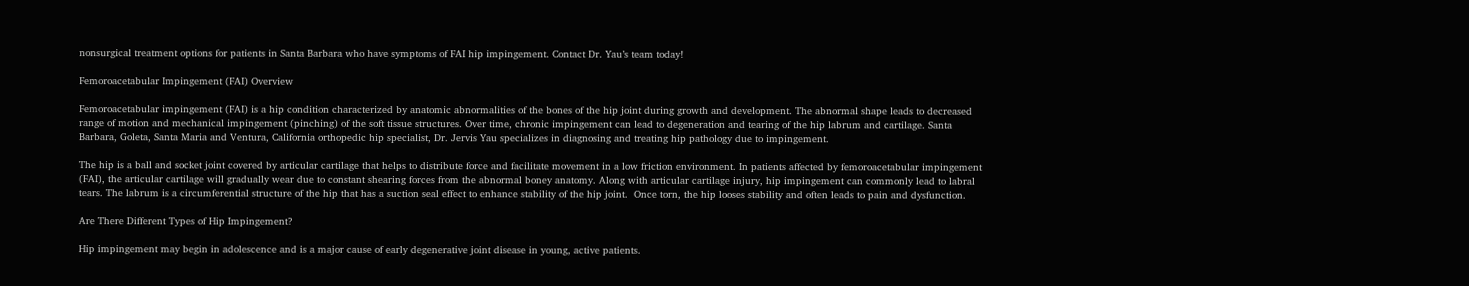nonsurgical treatment options for patients in Santa Barbara who have symptoms of FAI hip impingement. Contact Dr. Yau’s team today!

Femoroacetabular Impingement (FAI) Overview

Femoroacetabular impingement (FAI) is a hip condition characterized by anatomic abnormalities of the bones of the hip joint during growth and development. The abnormal shape leads to decreased range of motion and mechanical impingement (pinching) of the soft tissue structures. Over time, chronic impingement can lead to degeneration and tearing of the hip labrum and cartilage. Santa Barbara, Goleta, Santa Maria and Ventura, California orthopedic hip specialist, Dr. Jervis Yau specializes in diagnosing and treating hip pathology due to impingement.

The hip is a ball and socket joint covered by articular cartilage that helps to distribute force and facilitate movement in a low friction environment. In patients affected by femoroacetabular impingement (FAI), the articular cartilage will gradually wear due to constant shearing forces from the abnormal boney anatomy. Along with articular cartilage injury, hip impingement can commonly lead to labral tears. The labrum is a circumferential structure of the hip that has a suction seal effect to enhance stability of the hip joint.  Once torn, the hip looses stability and often leads to pain and dysfunction.

Are There Different Types of Hip Impingement?

Hip impingement may begin in adolescence and is a major cause of early degenerative joint disease in young, active patients.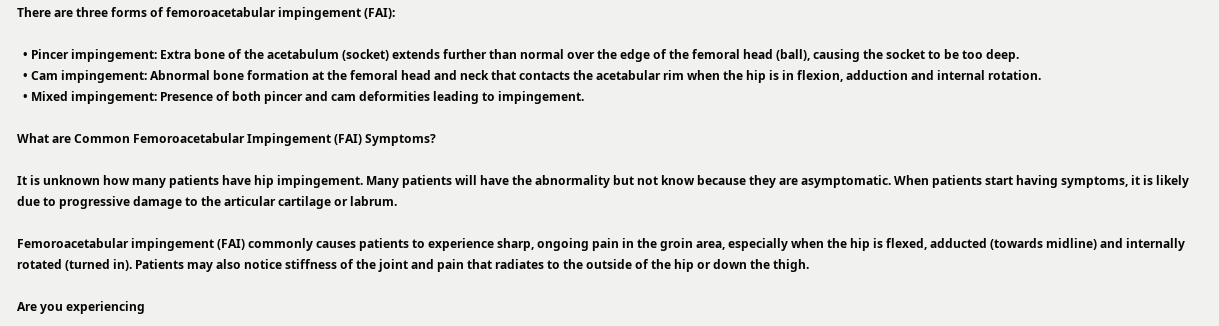There are three forms of femoroacetabular impingement (FAI):

  • Pincer impingement: Extra bone of the acetabulum (socket) extends further than normal over the edge of the femoral head (ball), causing the socket to be too deep.
  • Cam impingement: Abnormal bone formation at the femoral head and neck that contacts the acetabular rim when the hip is in flexion, adduction and internal rotation.
  • Mixed impingement: Presence of both pincer and cam deformities leading to impingement.

What are Common Femoroacetabular Impingement (FAI) Symptoms?

It is unknown how many patients have hip impingement. Many patients will have the abnormality but not know because they are asymptomatic. When patients start having symptoms, it is likely due to progressive damage to the articular cartilage or labrum.

Femoroacetabular impingement (FAI) commonly causes patients to experience sharp, ongoing pain in the groin area, especially when the hip is flexed, adducted (towards midline) and internally rotated (turned in). Patients may also notice stiffness of the joint and pain that radiates to the outside of the hip or down the thigh.

Are you experiencing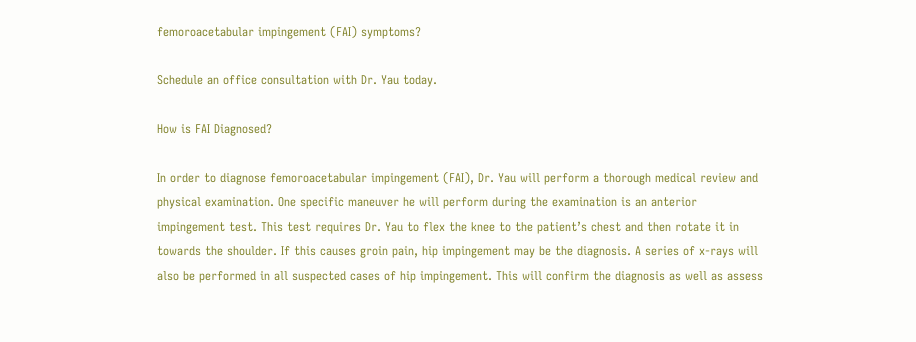femoroacetabular impingement (FAI) symptoms?

Schedule an office consultation with Dr. Yau today.

How is FAI Diagnosed?

In order to diagnose femoroacetabular impingement (FAI), Dr. Yau will perform a thorough medical review and physical examination. One specific maneuver he will perform during the examination is an anterior impingement test. This test requires Dr. Yau to flex the knee to the patient’s chest and then rotate it in towards the shoulder. If this causes groin pain, hip impingement may be the diagnosis. A series of x-rays will also be performed in all suspected cases of hip impingement. This will confirm the diagnosis as well as assess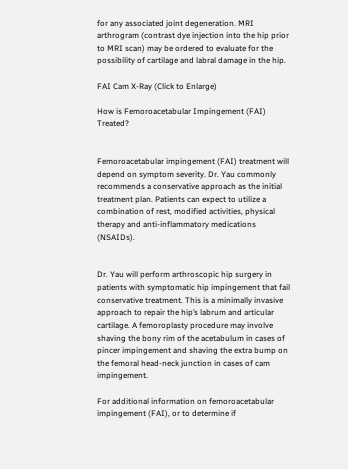for any associated joint degeneration. MRI arthrogram (contrast dye injection into the hip prior to MRI scan) may be ordered to evaluate for the possibility of cartilage and labral damage in the hip.

FAI Cam X-Ray (Click to Enlarge)

How is Femoroacetabular Impingement (FAI) Treated?


Femoroacetabular impingement (FAI) treatment will depend on symptom severity. Dr. Yau commonly recommends a conservative approach as the initial treatment plan. Patients can expect to utilize a combination of rest, modified activities, physical therapy and anti-inflammatory medications (NSAIDs).


Dr. Yau will perform arthroscopic hip surgery in patients with symptomatic hip impingement that fail conservative treatment. This is a minimally invasive approach to repair the hip’s labrum and articular cartilage. A femoroplasty procedure may involve shaving the bony rim of the acetabulum in cases of pincer impingement and shaving the extra bump on the femoral head-neck junction in cases of cam impingement.

For additional information on femoroacetabular impingement (FAI), or to determine if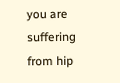you are suffering from hip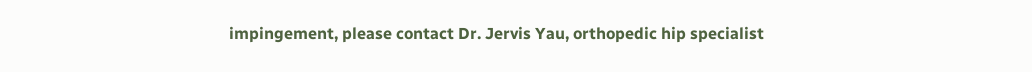impingement, please contact Dr. Jervis Yau, orthopedic hip specialist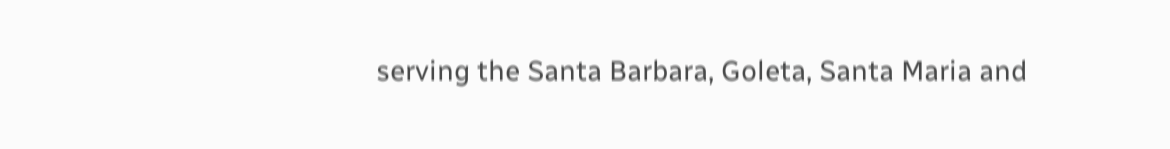serving the Santa Barbara, Goleta, Santa Maria and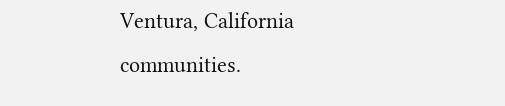Ventura, California communities.